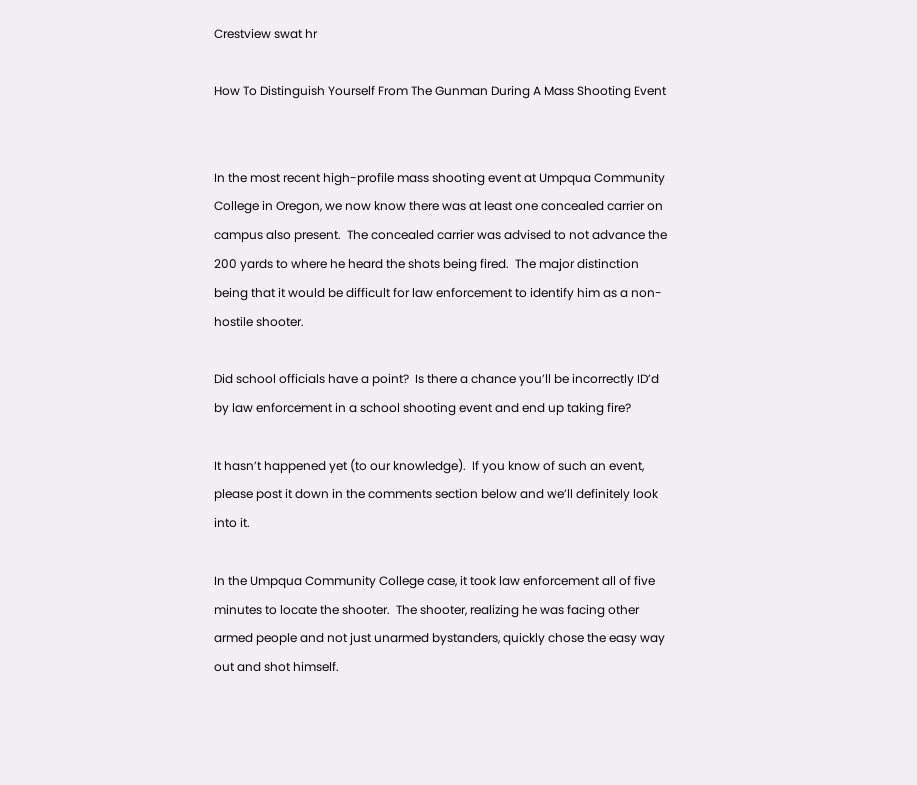Crestview swat hr

How To Distinguish Yourself From The Gunman During A Mass Shooting Event


In the most recent high-profile mass shooting event at Umpqua Community College in Oregon, we now know there was at least one concealed carrier on campus also present.  The concealed carrier was advised to not advance the 200 yards to where he heard the shots being fired.  The major distinction being that it would be difficult for law enforcement to identify him as a non-hostile shooter.

Did school officials have a point?  Is there a chance you’ll be incorrectly ID’d by law enforcement in a school shooting event and end up taking fire?

It hasn’t happened yet (to our knowledge).  If you know of such an event, please post it down in the comments section below and we’ll definitely look into it.

In the Umpqua Community College case, it took law enforcement all of five minutes to locate the shooter.  The shooter, realizing he was facing other armed people and not just unarmed bystanders, quickly chose the easy way out and shot himself.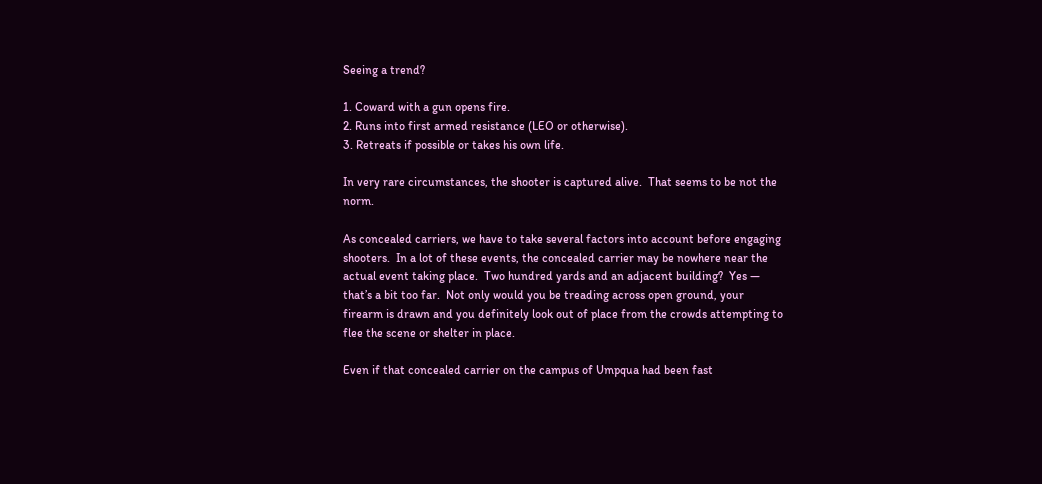Seeing a trend?

1. Coward with a gun opens fire.
2. Runs into first armed resistance (LEO or otherwise).
3. Retreats if possible or takes his own life.

In very rare circumstances, the shooter is captured alive.  That seems to be not the norm.

As concealed carriers, we have to take several factors into account before engaging shooters.  In a lot of these events, the concealed carrier may be nowhere near the actual event taking place.  Two hundred yards and an adjacent building?  Yes — that’s a bit too far.  Not only would you be treading across open ground, your firearm is drawn and you definitely look out of place from the crowds attempting to flee the scene or shelter in place.

Even if that concealed carrier on the campus of Umpqua had been fast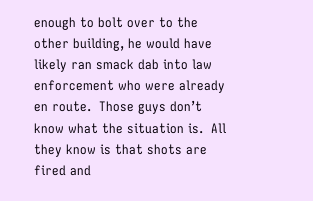enough to bolt over to the other building, he would have likely ran smack dab into law enforcement who were already en route.  Those guys don’t know what the situation is.  All they know is that shots are fired and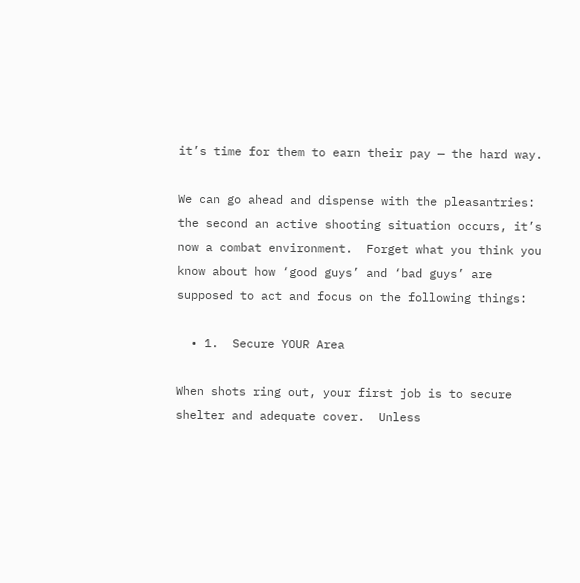it’s time for them to earn their pay — the hard way.

We can go ahead and dispense with the pleasantries: the second an active shooting situation occurs, it’s now a combat environment.  Forget what you think you know about how ‘good guys’ and ‘bad guys’ are supposed to act and focus on the following things:

  • 1.  Secure YOUR Area

When shots ring out, your first job is to secure shelter and adequate cover.  Unless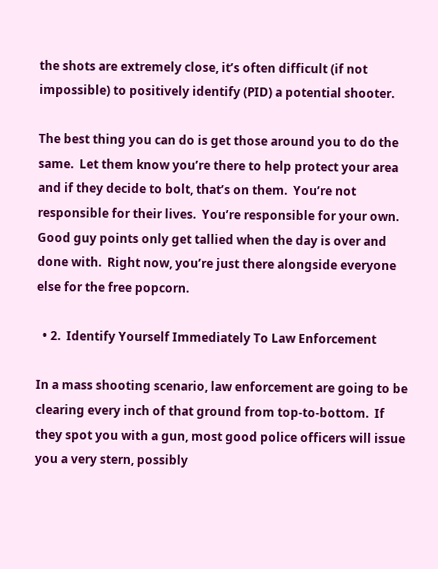the shots are extremely close, it’s often difficult (if not impossible) to positively identify (PID) a potential shooter.

The best thing you can do is get those around you to do the same.  Let them know you’re there to help protect your area and if they decide to bolt, that’s on them.  You’re not responsible for their lives.  You’re responsible for your own.  Good guy points only get tallied when the day is over and done with.  Right now, you’re just there alongside everyone else for the free popcorn.

  • 2.  Identify Yourself Immediately To Law Enforcement

In a mass shooting scenario, law enforcement are going to be clearing every inch of that ground from top-to-bottom.  If they spot you with a gun, most good police officers will issue you a very stern, possibly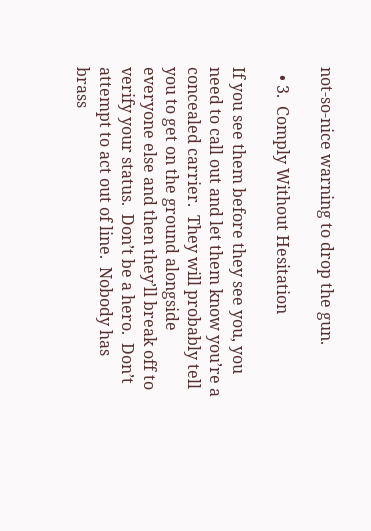not-so-nice warning to drop the gun.

  • 3.  Comply Without Hesitation

If you see them before they see you, you need to call out and let them know you’re a concealed carrier.  They will probably tell you to get on the ground alongside everyone else and then they’ll break off to verify your status.  Don’t be a hero.  Don’t attempt to act out of line.  Nobody has brass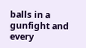balls in a gunfight and every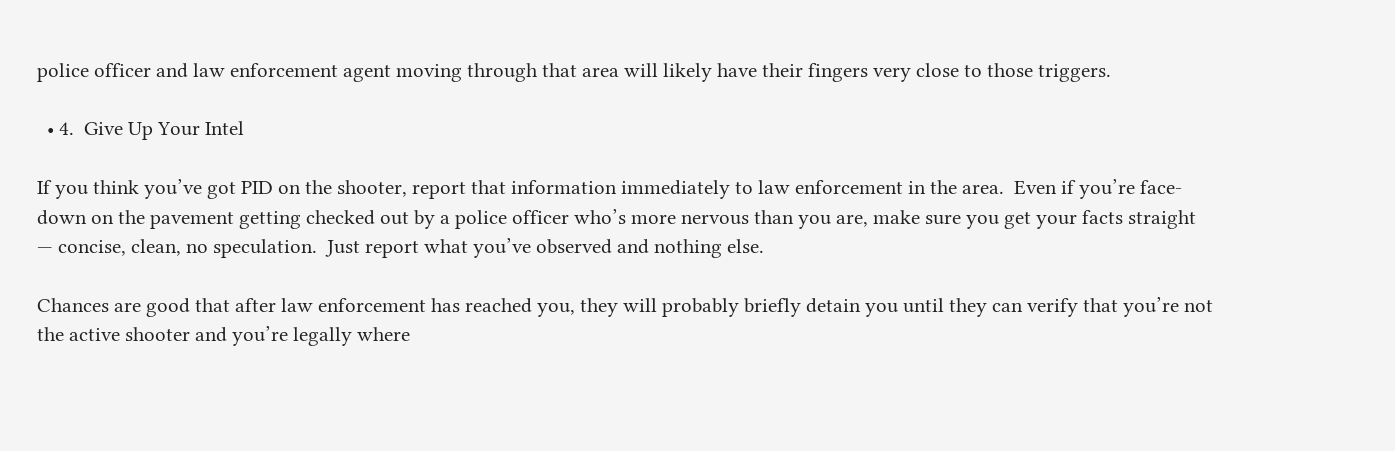police officer and law enforcement agent moving through that area will likely have their fingers very close to those triggers.

  • 4.  Give Up Your Intel

If you think you’ve got PID on the shooter, report that information immediately to law enforcement in the area.  Even if you’re face-down on the pavement getting checked out by a police officer who’s more nervous than you are, make sure you get your facts straight — concise, clean, no speculation.  Just report what you’ve observed and nothing else.

Chances are good that after law enforcement has reached you, they will probably briefly detain you until they can verify that you’re not the active shooter and you’re legally where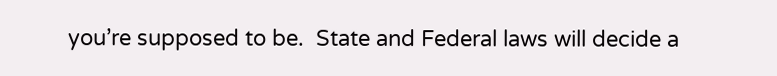you’re supposed to be.  State and Federal laws will decide a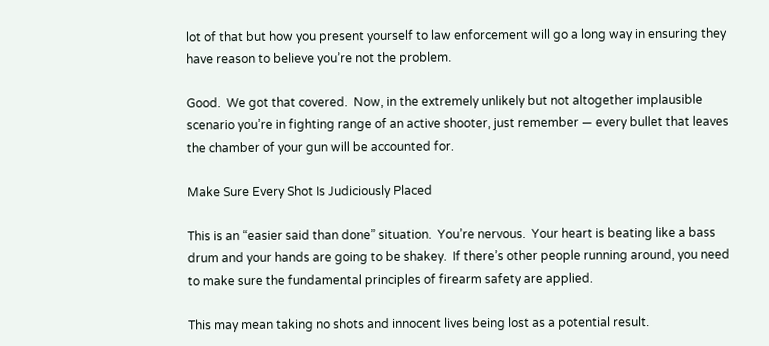lot of that but how you present yourself to law enforcement will go a long way in ensuring they have reason to believe you’re not the problem.

Good.  We got that covered.  Now, in the extremely unlikely but not altogether implausible scenario you’re in fighting range of an active shooter, just remember — every bullet that leaves the chamber of your gun will be accounted for.

Make Sure Every Shot Is Judiciously Placed

This is an “easier said than done” situation.  You’re nervous.  Your heart is beating like a bass drum and your hands are going to be shakey.  If there’s other people running around, you need to make sure the fundamental principles of firearm safety are applied.

This may mean taking no shots and innocent lives being lost as a potential result.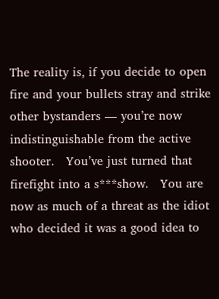The reality is, if you decide to open fire and your bullets stray and strike other bystanders — you’re now indistinguishable from the active shooter.   You’ve just turned that firefight into a s***show.   You are now as much of a threat as the idiot who decided it was a good idea to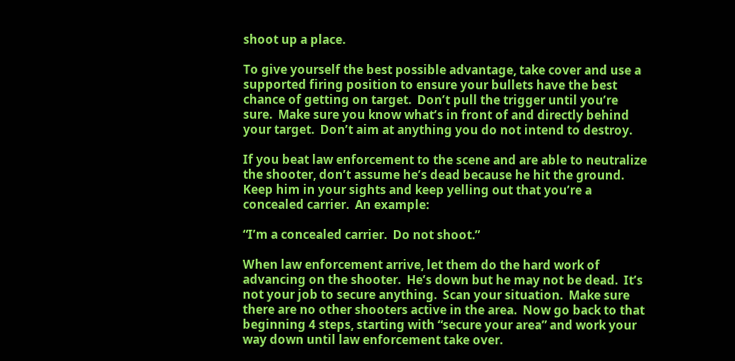shoot up a place.

To give yourself the best possible advantage, take cover and use a supported firing position to ensure your bullets have the best chance of getting on target.  Don’t pull the trigger until you’re sure.  Make sure you know what’s in front of and directly behind your target.  Don’t aim at anything you do not intend to destroy.

If you beat law enforcement to the scene and are able to neutralize the shooter, don’t assume he’s dead because he hit the ground.  Keep him in your sights and keep yelling out that you’re a concealed carrier.  An example:

“I’m a concealed carrier.  Do not shoot.”

When law enforcement arrive, let them do the hard work of advancing on the shooter.  He’s down but he may not be dead.  It’s not your job to secure anything.  Scan your situation.  Make sure there are no other shooters active in the area.  Now go back to that beginning 4 steps, starting with “secure your area” and work your way down until law enforcement take over.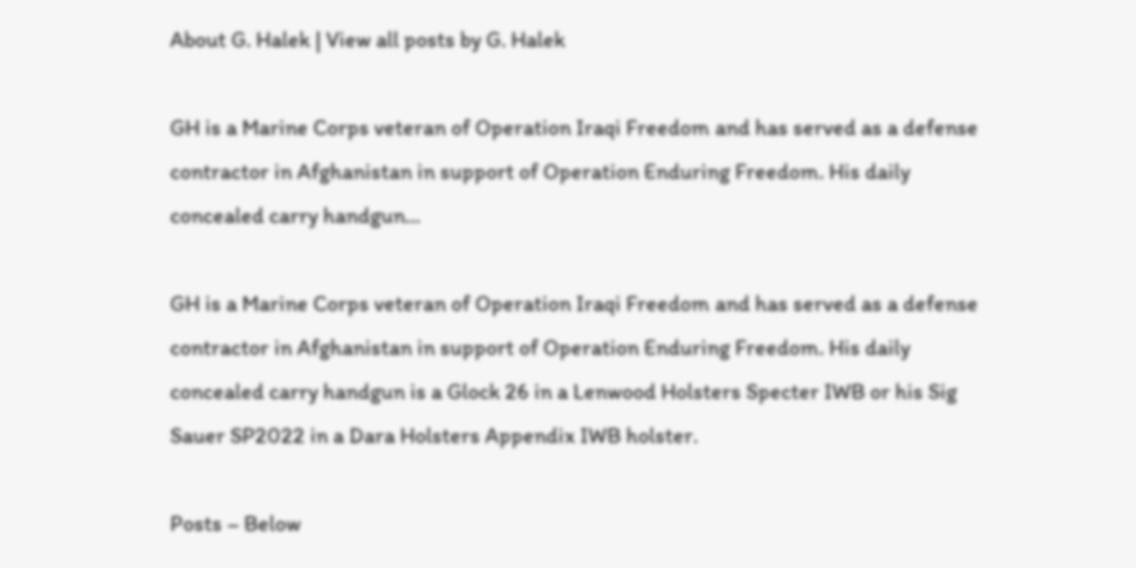About G. Halek | View all posts by G. Halek

GH is a Marine Corps veteran of Operation Iraqi Freedom and has served as a defense contractor in Afghanistan in support of Operation Enduring Freedom. His daily concealed carry handgun…

GH is a Marine Corps veteran of Operation Iraqi Freedom and has served as a defense contractor in Afghanistan in support of Operation Enduring Freedom. His daily concealed carry handgun is a Glock 26 in a Lenwood Holsters Specter IWB or his Sig Sauer SP2022 in a Dara Holsters Appendix IWB holster.

Posts – Below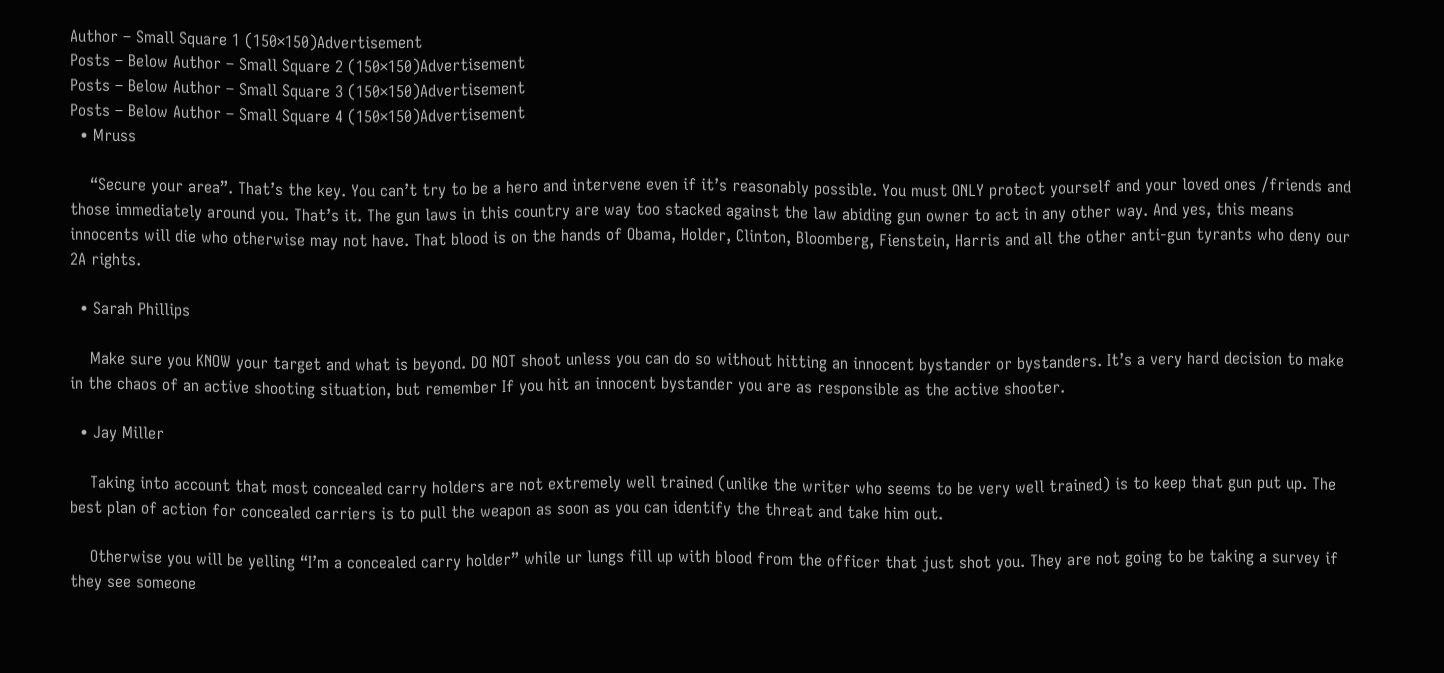Author – Small Square 1 (150×150)Advertisement
Posts – Below Author – Small Square 2 (150×150)Advertisement
Posts – Below Author – Small Square 3 (150×150)Advertisement
Posts – Below Author – Small Square 4 (150×150)Advertisement
  • Mruss

    “Secure your area”. That’s the key. You can’t try to be a hero and intervene even if it’s reasonably possible. You must ONLY protect yourself and your loved ones /friends and those immediately around you. That’s it. The gun laws in this country are way too stacked against the law abiding gun owner to act in any other way. And yes, this means innocents will die who otherwise may not have. That blood is on the hands of Obama, Holder, Clinton, Bloomberg, Fienstein, Harris and all the other anti-gun tyrants who deny our 2A rights.

  • Sarah Phillips

    Make sure you KNOW your target and what is beyond. DO NOT shoot unless you can do so without hitting an innocent bystander or bystanders. It’s a very hard decision to make in the chaos of an active shooting situation, but remember If you hit an innocent bystander you are as responsible as the active shooter.

  • Jay Miller

    Taking into account that most concealed carry holders are not extremely well trained (unlike the writer who seems to be very well trained) is to keep that gun put up. The best plan of action for concealed carriers is to pull the weapon as soon as you can identify the threat and take him out.

    Otherwise you will be yelling “I’m a concealed carry holder” while ur lungs fill up with blood from the officer that just shot you. They are not going to be taking a survey if they see someone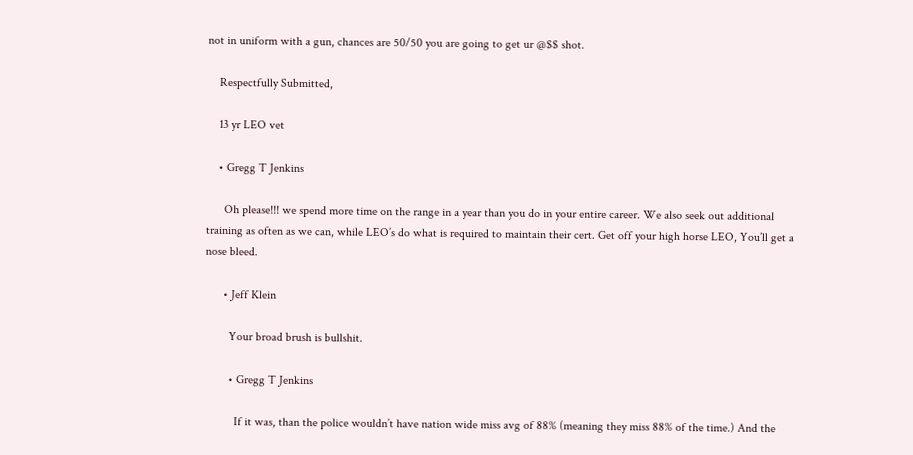not in uniform with a gun, chances are 50/50 you are going to get ur @$$ shot.

    Respectfully Submitted,

    13 yr LEO vet

    • Gregg T Jenkins

      Oh please!!! we spend more time on the range in a year than you do in your entire career. We also seek out additional training as often as we can, while LEO’s do what is required to maintain their cert. Get off your high horse LEO, You’ll get a nose bleed.

      • Jeff Klein

        Your broad brush is bullshit.

        • Gregg T Jenkins

          If it was, than the police wouldn’t have nation wide miss avg of 88% (meaning they miss 88% of the time.) And the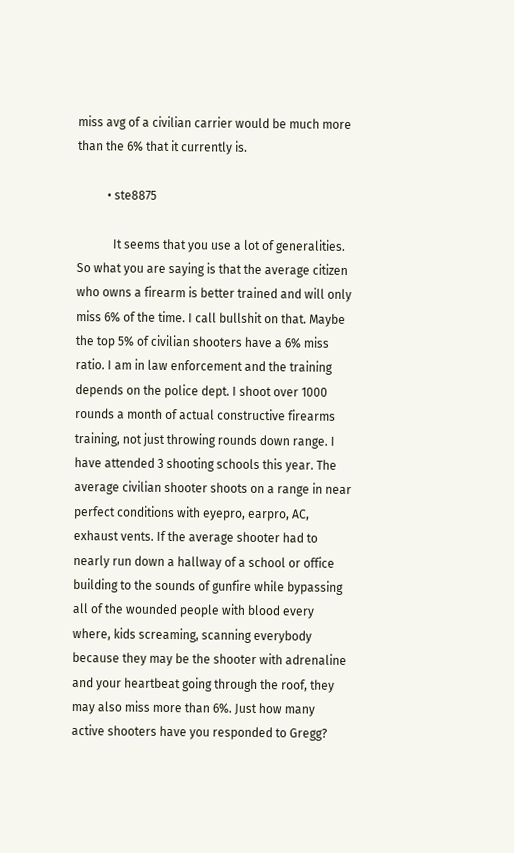miss avg of a civilian carrier would be much more than the 6% that it currently is.

          • ste8875

            It seems that you use a lot of generalities. So what you are saying is that the average citizen who owns a firearm is better trained and will only miss 6% of the time. I call bullshit on that. Maybe the top 5% of civilian shooters have a 6% miss ratio. I am in law enforcement and the training depends on the police dept. I shoot over 1000 rounds a month of actual constructive firearms training, not just throwing rounds down range. I have attended 3 shooting schools this year. The average civilian shooter shoots on a range in near perfect conditions with eyepro, earpro, AC, exhaust vents. If the average shooter had to nearly run down a hallway of a school or office building to the sounds of gunfire while bypassing all of the wounded people with blood every where, kids screaming, scanning everybody because they may be the shooter with adrenaline and your heartbeat going through the roof, they may also miss more than 6%. Just how many active shooters have you responded to Gregg?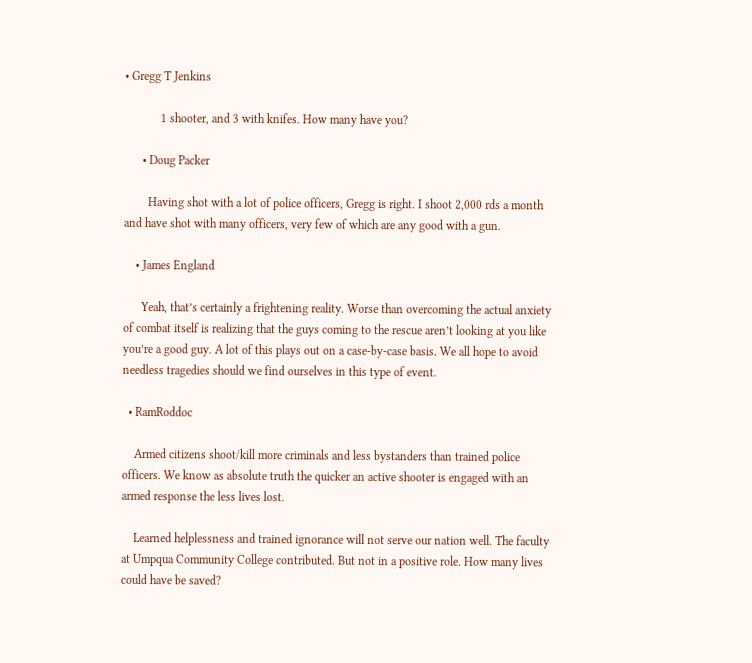• Gregg T Jenkins

            1 shooter, and 3 with knifes. How many have you?

      • Doug Packer

        Having shot with a lot of police officers, Gregg is right. I shoot 2,000 rds a month and have shot with many officers, very few of which are any good with a gun.

    • James England

      Yeah, that’s certainly a frightening reality. Worse than overcoming the actual anxiety of combat itself is realizing that the guys coming to the rescue aren’t looking at you like you’re a good guy. A lot of this plays out on a case-by-case basis. We all hope to avoid needless tragedies should we find ourselves in this type of event.

  • RamRoddoc

    Armed citizens shoot/kill more criminals and less bystanders than trained police officers. We know as absolute truth the quicker an active shooter is engaged with an armed response the less lives lost.

    Learned helplessness and trained ignorance will not serve our nation well. The faculty at Umpqua Community College contributed. But not in a positive role. How many lives could have be saved?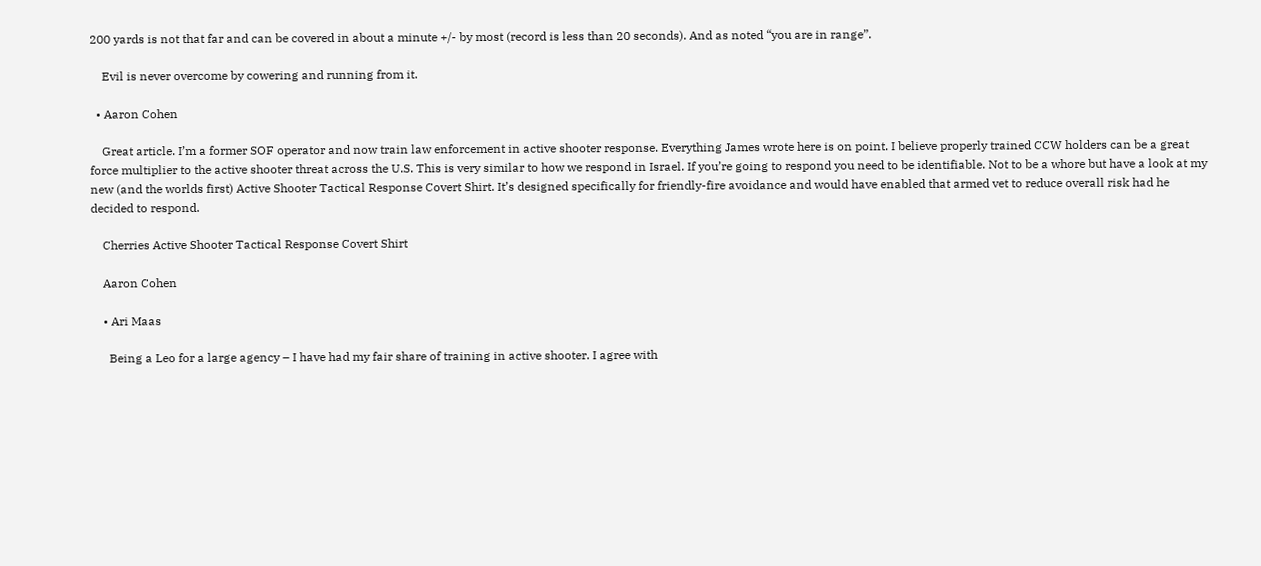200 yards is not that far and can be covered in about a minute +/- by most (record is less than 20 seconds). And as noted “you are in range”.

    Evil is never overcome by cowering and running from it.

  • Aaron Cohen

    Great article. I’m a former SOF operator and now train law enforcement in active shooter response. Everything James wrote here is on point. I believe properly trained CCW holders can be a great force multiplier to the active shooter threat across the U.S. This is very similar to how we respond in Israel. If you’re going to respond you need to be identifiable. Not to be a whore but have a look at my new (and the worlds first) Active Shooter Tactical Response Covert Shirt. It’s designed specifically for friendly-fire avoidance and would have enabled that armed vet to reduce overall risk had he decided to respond.

    Cherries Active Shooter Tactical Response Covert Shirt

    Aaron Cohen

    • Ari Maas

      Being a Leo for a large agency – I have had my fair share of training in active shooter. I agree with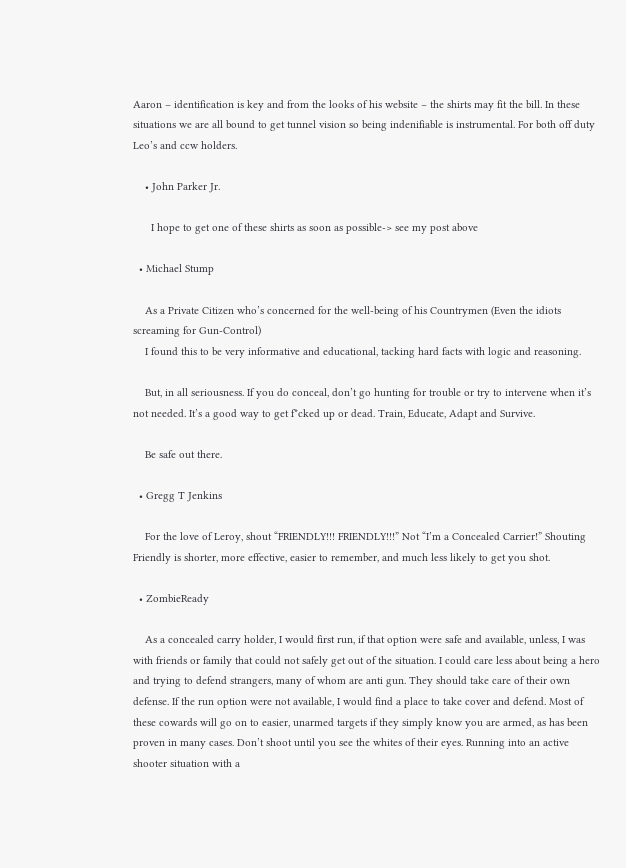Aaron – identification is key and from the looks of his website – the shirts may fit the bill. In these situations we are all bound to get tunnel vision so being indenifiable is instrumental. For both off duty Leo’s and ccw holders.

    • John Parker Jr.

      I hope to get one of these shirts as soon as possible-> see my post above

  • Michael Stump

    As a Private Citizen who’s concerned for the well-being of his Countrymen (Even the idiots screaming for Gun-Control)
    I found this to be very informative and educational, tacking hard facts with logic and reasoning.

    But, in all seriousness. If you do conceal, don’t go hunting for trouble or try to intervene when it’s not needed. It’s a good way to get f*cked up or dead. Train, Educate, Adapt and Survive.

    Be safe out there.

  • Gregg T Jenkins

    For the love of Leroy, shout “FRIENDLY!!! FRIENDLY!!!” Not “I’m a Concealed Carrier!” Shouting Friendly is shorter, more effective, easier to remember, and much less likely to get you shot.

  • ZombieReady

    As a concealed carry holder, I would first run, if that option were safe and available, unless, I was with friends or family that could not safely get out of the situation. I could care less about being a hero and trying to defend strangers, many of whom are anti gun. They should take care of their own defense. If the run option were not available, I would find a place to take cover and defend. Most of these cowards will go on to easier, unarmed targets if they simply know you are armed, as has been proven in many cases. Don’t shoot until you see the whites of their eyes. Running into an active shooter situation with a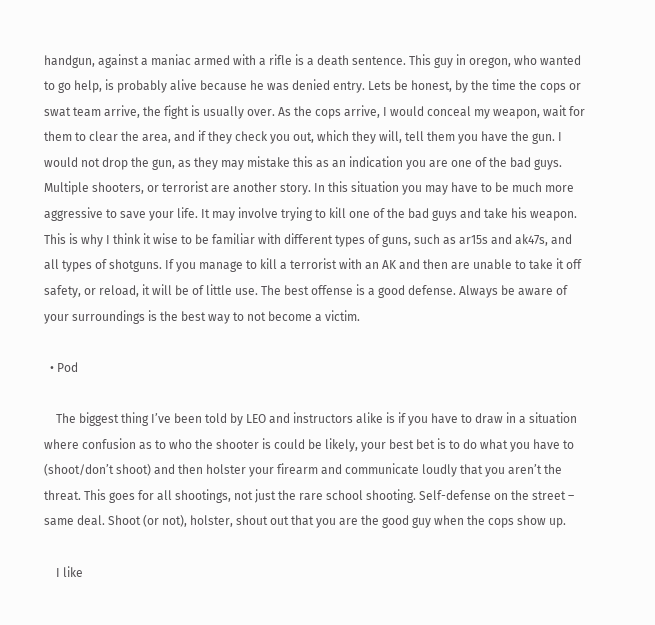handgun, against a maniac armed with a rifle is a death sentence. This guy in oregon, who wanted to go help, is probably alive because he was denied entry. Lets be honest, by the time the cops or swat team arrive, the fight is usually over. As the cops arrive, I would conceal my weapon, wait for them to clear the area, and if they check you out, which they will, tell them you have the gun. I would not drop the gun, as they may mistake this as an indication you are one of the bad guys. Multiple shooters, or terrorist are another story. In this situation you may have to be much more aggressive to save your life. It may involve trying to kill one of the bad guys and take his weapon. This is why I think it wise to be familiar with different types of guns, such as ar15s and ak47s, and all types of shotguns. If you manage to kill a terrorist with an AK and then are unable to take it off safety, or reload, it will be of little use. The best offense is a good defense. Always be aware of your surroundings is the best way to not become a victim.

  • Pod

    The biggest thing I’ve been told by LEO and instructors alike is if you have to draw in a situation where confusion as to who the shooter is could be likely, your best bet is to do what you have to (shoot/don’t shoot) and then holster your firearm and communicate loudly that you aren’t the threat. This goes for all shootings, not just the rare school shooting. Self-defense on the street – same deal. Shoot (or not), holster, shout out that you are the good guy when the cops show up.

    I like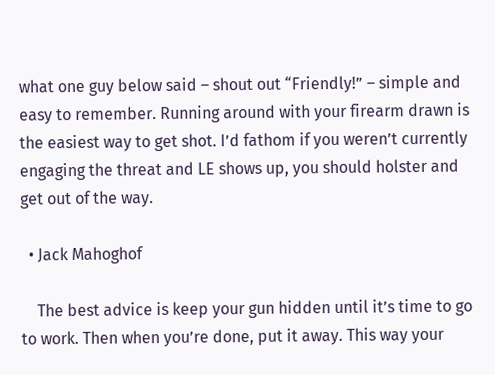what one guy below said – shout out “Friendly!” – simple and easy to remember. Running around with your firearm drawn is the easiest way to get shot. I’d fathom if you weren’t currently engaging the threat and LE shows up, you should holster and get out of the way.

  • Jack Mahoghof

    The best advice is keep your gun hidden until it’s time to go to work. Then when you’re done, put it away. This way your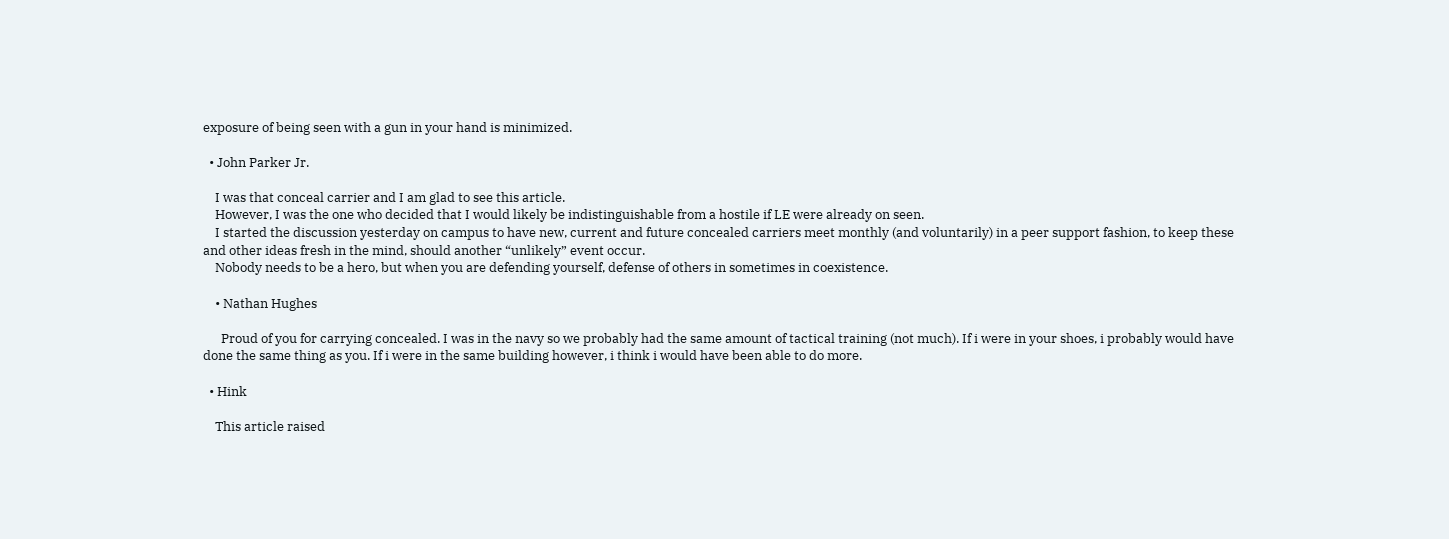exposure of being seen with a gun in your hand is minimized.

  • John Parker Jr.

    I was that conceal carrier and I am glad to see this article.
    However, I was the one who decided that I would likely be indistinguishable from a hostile if LE were already on seen.
    I started the discussion yesterday on campus to have new, current and future concealed carriers meet monthly (and voluntarily) in a peer support fashion, to keep these and other ideas fresh in the mind, should another “unlikely” event occur.
    Nobody needs to be a hero, but when you are defending yourself, defense of others in sometimes in coexistence.

    • Nathan Hughes

      Proud of you for carrying concealed. I was in the navy so we probably had the same amount of tactical training (not much). If i were in your shoes, i probably would have done the same thing as you. If i were in the same building however, i think i would have been able to do more.

  • Hink

    This article raised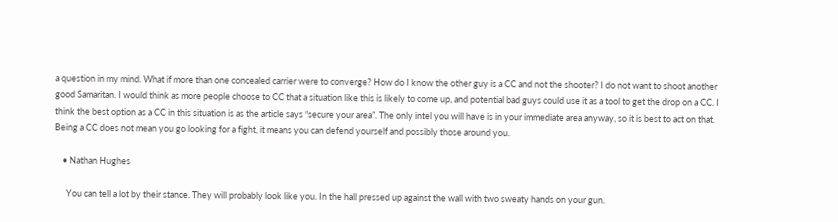a question in my mind. What if more than one concealed carrier were to converge? How do I know the other guy is a CC and not the shooter? I do not want to shoot another good Samaritan. I would think as more people choose to CC that a situation like this is likely to come up, and potential bad guys could use it as a tool to get the drop on a CC. I think the best option as a CC in this situation is as the article says “secure your area”. The only intel you will have is in your immediate area anyway, so it is best to act on that. Being a CC does not mean you go looking for a fight, it means you can defend yourself and possibly those around you.

    • Nathan Hughes

      You can tell a lot by their stance. They will probably look like you. In the hall pressed up against the wall with two sweaty hands on your gun.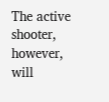The active shooter, however, will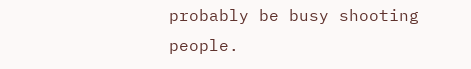probably be busy shooting people.